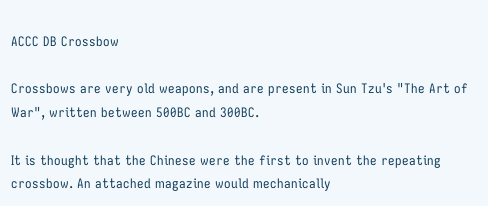ACCC DB Crossbow

Crossbows are very old weapons, and are present in Sun Tzu's "The Art of War", written between 500BC and 300BC.

It is thought that the Chinese were the first to invent the repeating crossbow. An attached magazine would mechanically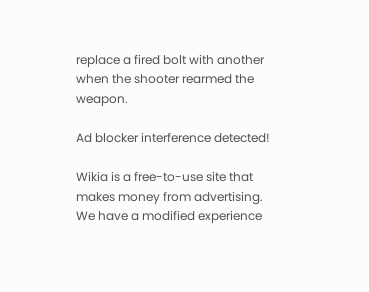replace a fired bolt with another when the shooter rearmed the weapon.

Ad blocker interference detected!

Wikia is a free-to-use site that makes money from advertising. We have a modified experience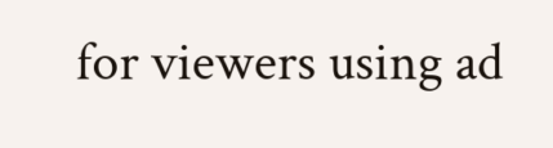for viewers using ad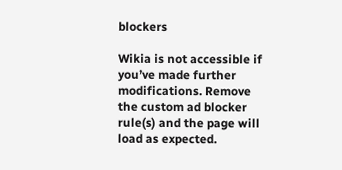blockers

Wikia is not accessible if you’ve made further modifications. Remove the custom ad blocker rule(s) and the page will load as expected.